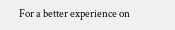For a better experience on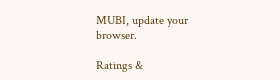MUBI, update your browser.

Ratings &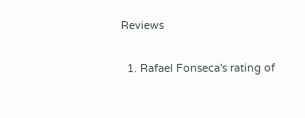Reviews

  1. Rafael Fonseca's rating of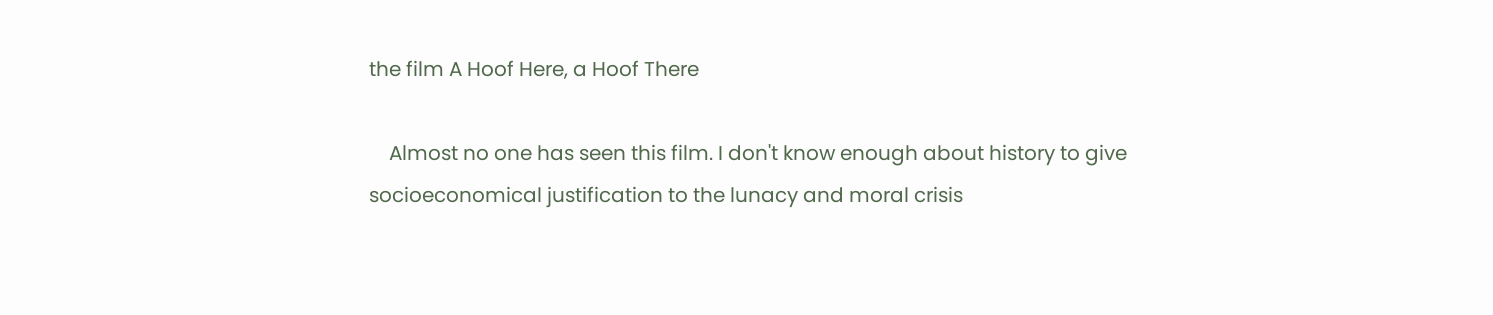the film A Hoof Here, a Hoof There

    Almost no one has seen this film. I don't know enough about history to give socioeconomical justification to the lunacy and moral crisis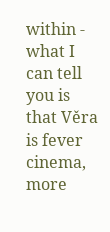within - what I can tell you is that Věra is fever cinema, more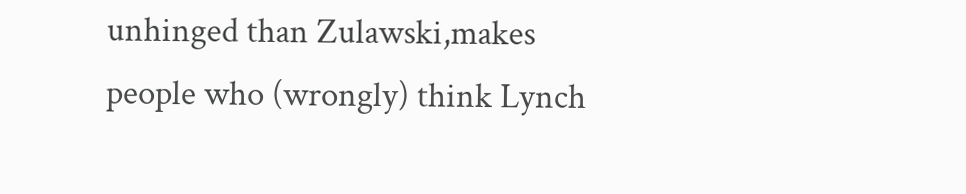unhinged than Zulawski,makes people who (wrongly) think Lynch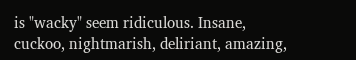is "wacky" seem ridiculous. Insane, cuckoo, nightmarish, deliriant, amazing,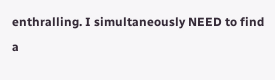enthralling. I simultaneously NEED to find a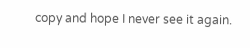copy and hope I never see it again.